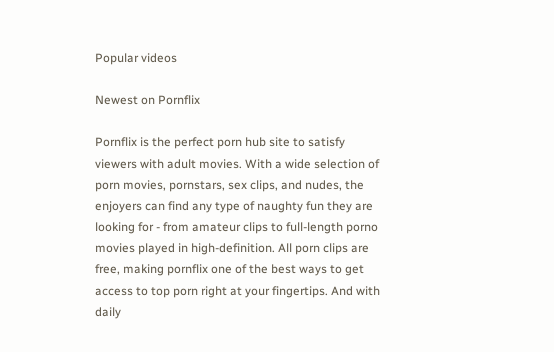Popular videos

Newest on Pornflix

Pornflix is the perfect porn hub site to satisfy viewers with adult movies. With a wide selection of porn movies, pornstars, sex clips, and nudes, the enjoyers can find any type of naughty fun they are looking for - from amateur clips to full-length porno movies played in high-definition. All porn clips are free, making pornflix one of the best ways to get access to top porn right at your fingertips. And with daily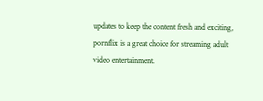updates to keep the content fresh and exciting, pornflix is a great choice for streaming adult video entertainment.